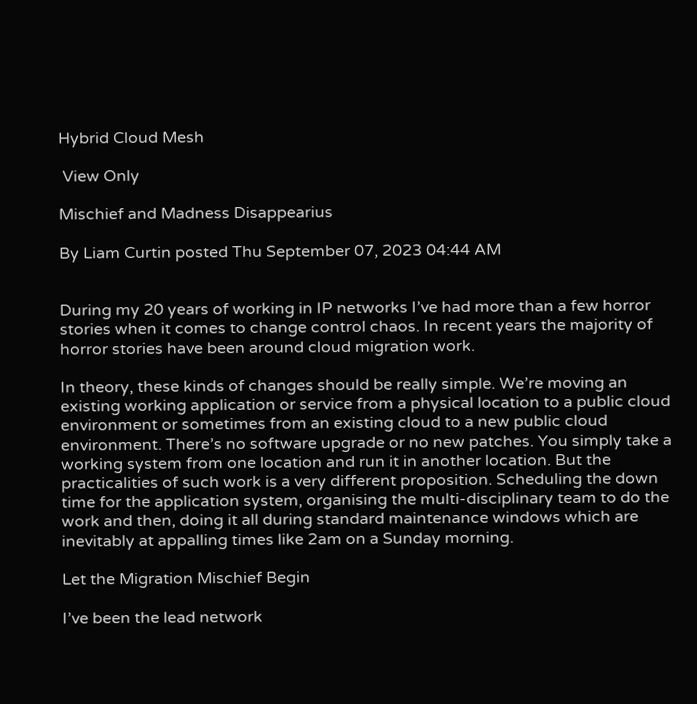Hybrid Cloud Mesh

 View Only

Mischief and Madness Disappearius

By Liam Curtin posted Thu September 07, 2023 04:44 AM


During my 20 years of working in IP networks I’ve had more than a few horror stories when it comes to change control chaos. In recent years the majority of horror stories have been around cloud migration work.

In theory, these kinds of changes should be really simple. We’re moving an existing working application or service from a physical location to a public cloud environment or sometimes from an existing cloud to a new public cloud environment. There’s no software upgrade or no new patches. You simply take a working system from one location and run it in another location. But the practicalities of such work is a very different proposition. Scheduling the down time for the application system, organising the multi-disciplinary team to do the work and then, doing it all during standard maintenance windows which are inevitably at appalling times like 2am on a Sunday morning.

Let the Migration Mischief Begin

I’ve been the lead network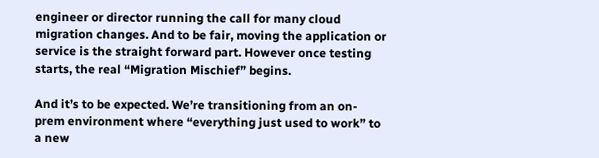engineer or director running the call for many cloud migration changes. And to be fair, moving the application or service is the straight forward part. However once testing starts, the real “Migration Mischief” begins.

And it’s to be expected. We’re transitioning from an on-prem environment where “everything just used to work” to a new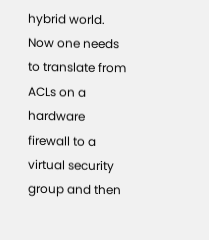hybrid world. Now one needs to translate from ACLs on a hardware firewall to a virtual security group and then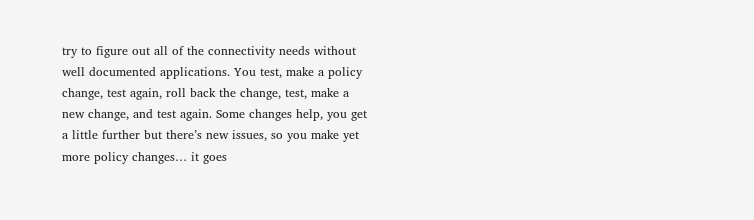try to figure out all of the connectivity needs without well documented applications. You test, make a policy change, test again, roll back the change, test, make a new change, and test again. Some changes help, you get a little further but there’s new issues, so you make yet more policy changes… it goes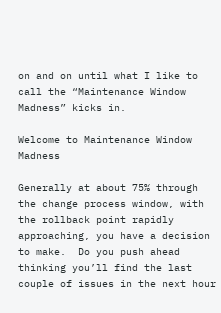on and on until what I like to call the “Maintenance Window Madness” kicks in.

Welcome to Maintenance Window Madness

Generally at about 75% through the change process window, with the rollback point rapidly approaching, you have a decision to make.  Do you push ahead thinking you’ll find the last couple of issues in the next hour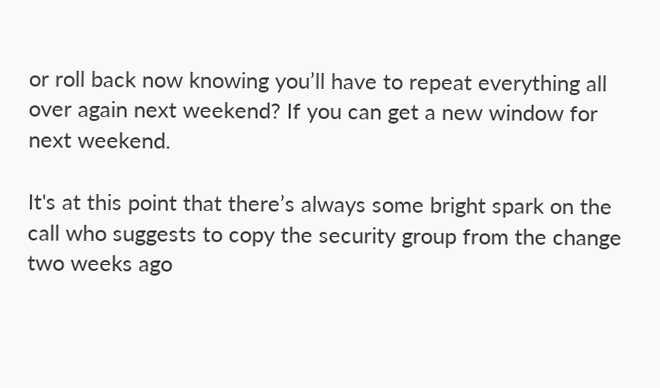or roll back now knowing you’ll have to repeat everything all over again next weekend? If you can get a new window for next weekend.

It's at this point that there’s always some bright spark on the call who suggests to copy the security group from the change two weeks ago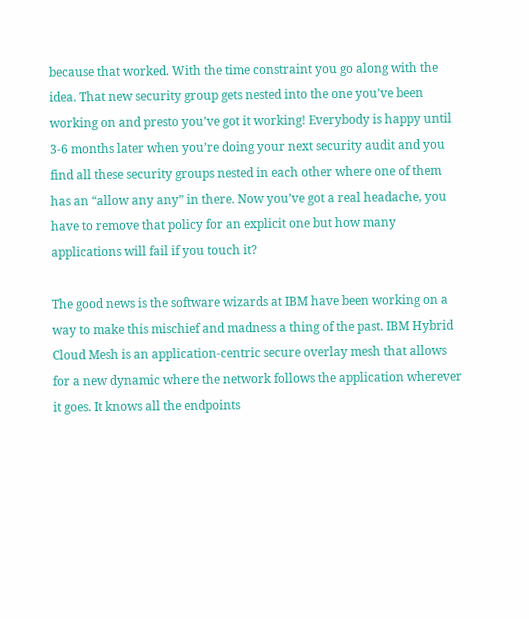because that worked. With the time constraint you go along with the idea. That new security group gets nested into the one you’ve been working on and presto you’ve got it working! Everybody is happy until 3-6 months later when you’re doing your next security audit and you find all these security groups nested in each other where one of them has an “allow any any” in there. Now you’ve got a real headache, you have to remove that policy for an explicit one but how many applications will fail if you touch it?

The good news is the software wizards at IBM have been working on a way to make this mischief and madness a thing of the past. IBM Hybrid Cloud Mesh is an application-centric secure overlay mesh that allows for a new dynamic where the network follows the application wherever it goes. It knows all the endpoints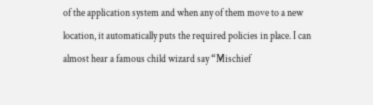of the application system and when any of them move to a new location, it automatically puts the required policies in place. I can almost hear a famous child wizard say “Mischief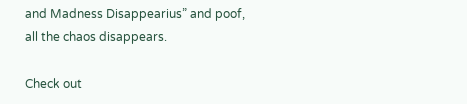and Madness Disappearius” and poof, all the chaos disappears.

Check out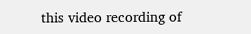this video recording of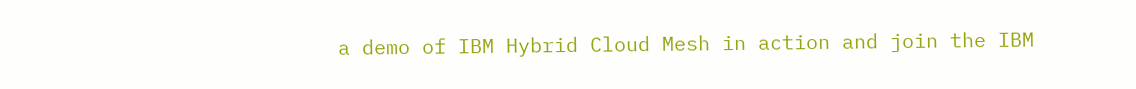a demo of IBM Hybrid Cloud Mesh in action and join the IBM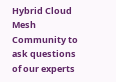Hybrid Cloud Mesh Community to ask questions of our experts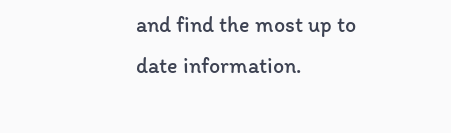and find the most up to date information.